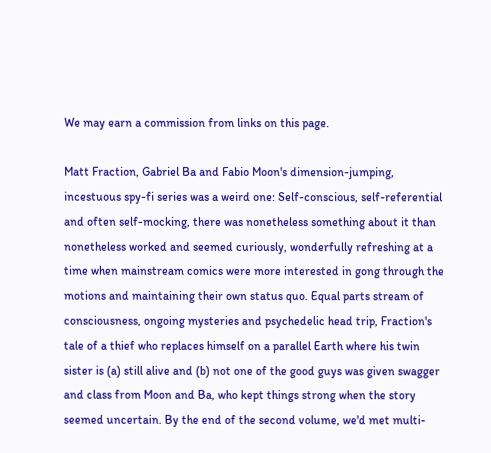We may earn a commission from links on this page.

Matt Fraction, Gabriel Ba and Fabio Moon's dimension-jumping, incestuous spy-fi series was a weird one: Self-conscious, self-referential and often self-mocking, there was nonetheless something about it than nonetheless worked and seemed curiously, wonderfully refreshing at a time when mainstream comics were more interested in gong through the motions and maintaining their own status quo. Equal parts stream of consciousness, ongoing mysteries and psychedelic head trip, Fraction's tale of a thief who replaces himself on a parallel Earth where his twin sister is (a) still alive and (b) not one of the good guys was given swagger and class from Moon and Ba, who kept things strong when the story seemed uncertain. By the end of the second volume, we'd met multi-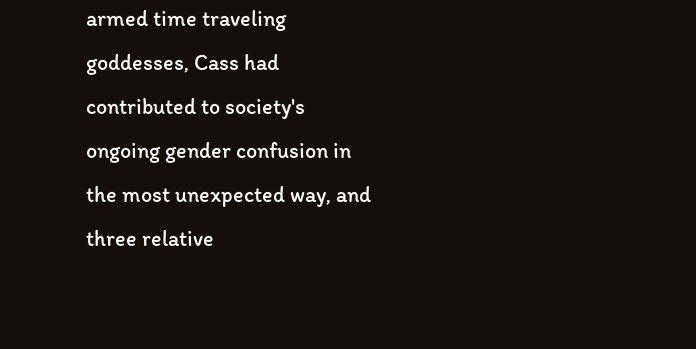armed time traveling goddesses, Cass had contributed to society's ongoing gender confusion in the most unexpected way, and three relative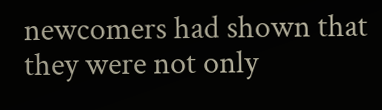newcomers had shown that they were not only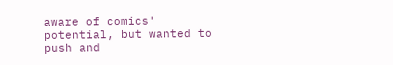aware of comics' potential, but wanted to push and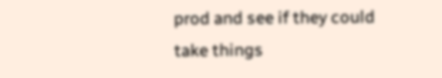prod and see if they could take things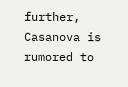further, Casanova is rumored to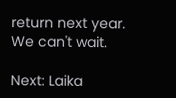return next year. We can't wait.

Next: Laika